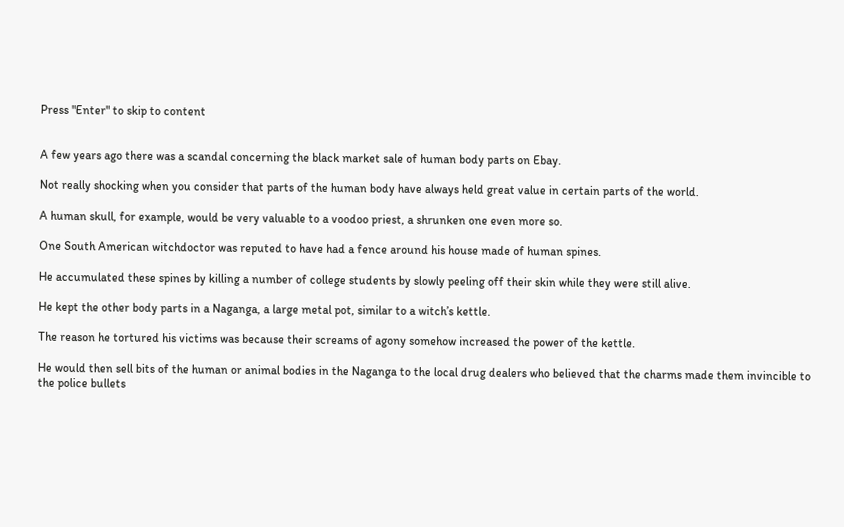Press "Enter" to skip to content


A few years ago there was a scandal concerning the black market sale of human body parts on Ebay.

Not really shocking when you consider that parts of the human body have always held great value in certain parts of the world.

A human skull, for example, would be very valuable to a voodoo priest, a shrunken one even more so.

One South American witchdoctor was reputed to have had a fence around his house made of human spines.

He accumulated these spines by killing a number of college students by slowly peeling off their skin while they were still alive.

He kept the other body parts in a Naganga, a large metal pot, similar to a witch’s kettle.

The reason he tortured his victims was because their screams of agony somehow increased the power of the kettle.

He would then sell bits of the human or animal bodies in the Naganga to the local drug dealers who believed that the charms made them invincible to the police bullets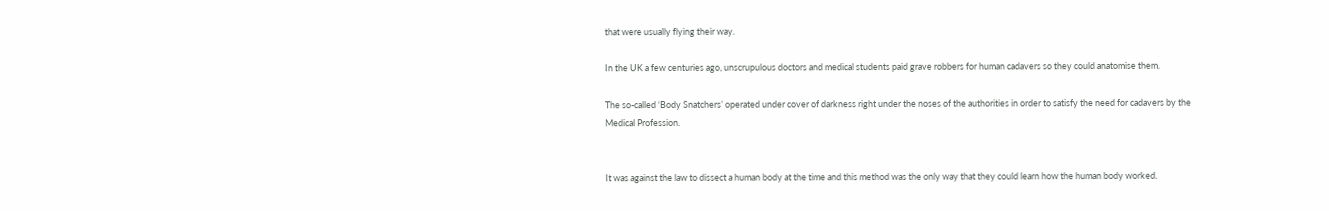that were usually flying their way.

In the UK a few centuries ago, unscrupulous doctors and medical students paid grave robbers for human cadavers so they could anatomise them.

The so-called ‘Body Snatchers’ operated under cover of darkness right under the noses of the authorities in order to satisfy the need for cadavers by the Medical Profession.


It was against the law to dissect a human body at the time and this method was the only way that they could learn how the human body worked.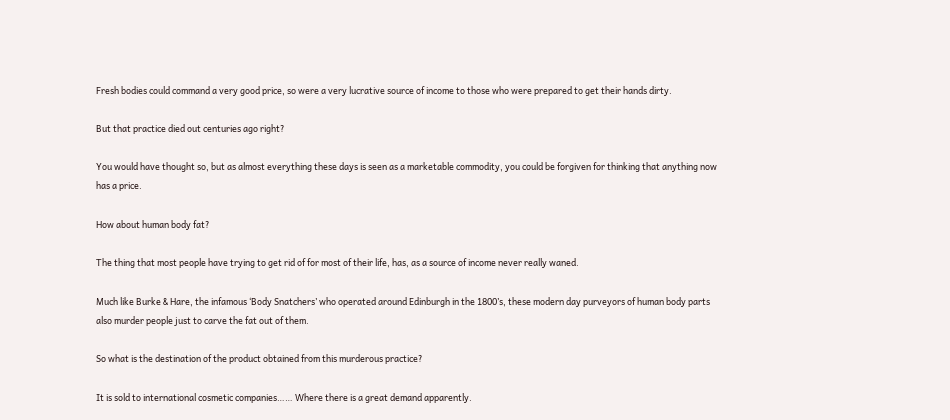Fresh bodies could command a very good price, so were a very lucrative source of income to those who were prepared to get their hands dirty.

But that practice died out centuries ago right?

You would have thought so, but as almost everything these days is seen as a marketable commodity, you could be forgiven for thinking that anything now has a price.

How about human body fat?

The thing that most people have trying to get rid of for most of their life, has, as a source of income never really waned.

Much like Burke & Hare, the infamous ‘Body Snatchers’ who operated around Edinburgh in the 1800’s, these modern day purveyors of human body parts also murder people just to carve the fat out of them.

So what is the destination of the product obtained from this murderous practice?

It is sold to international cosmetic companies…… Where there is a great demand apparently.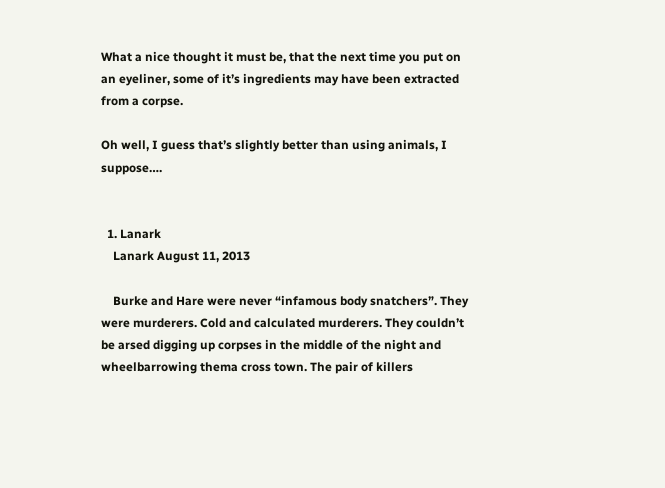What a nice thought it must be, that the next time you put on an eyeliner, some of it’s ingredients may have been extracted from a corpse.

Oh well, I guess that’s slightly better than using animals, I suppose….


  1. Lanark
    Lanark August 11, 2013

    Burke and Hare were never “infamous body snatchers”. They were murderers. Cold and calculated murderers. They couldn’t be arsed digging up corpses in the middle of the night and wheelbarrowing thema cross town. The pair of killers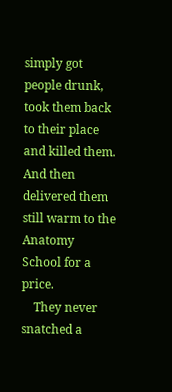simply got people drunk, took them back to their place and killed them. And then delivered them still warm to the Anatomy School for a price.
    They never snatched a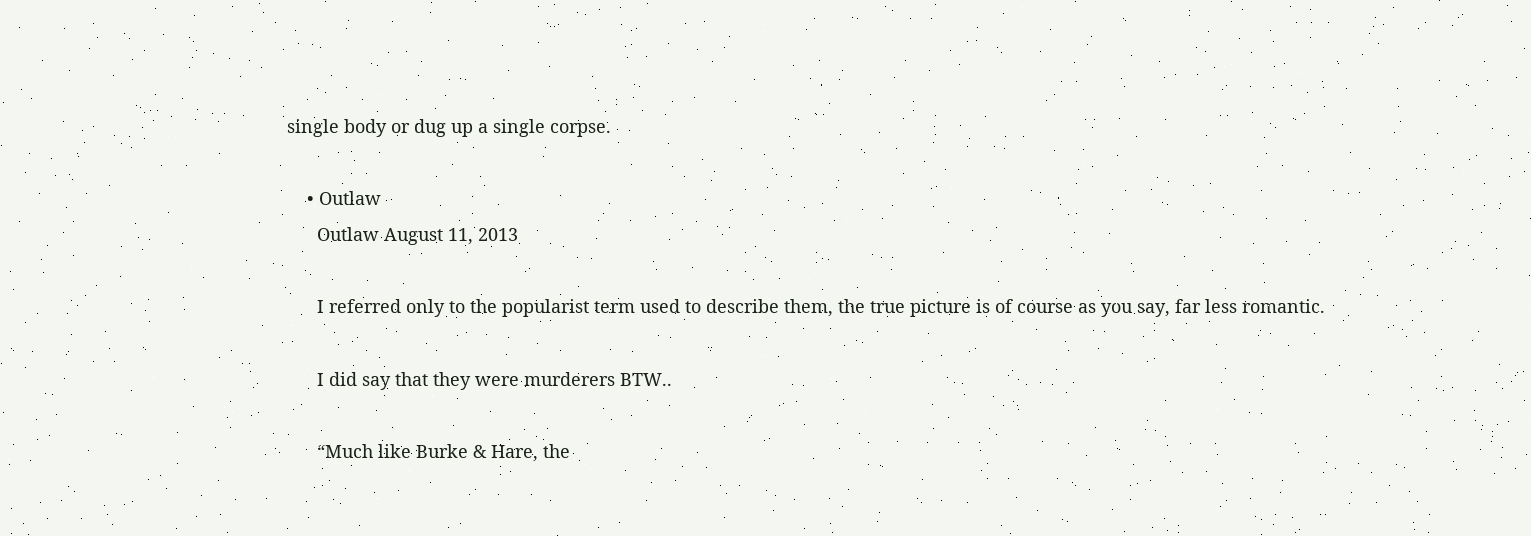single body or dug up a single corpse.

    • Outlaw
      Outlaw August 11, 2013

      I referred only to the popularist term used to describe them, the true picture is of course as you say, far less romantic.

      I did say that they were murderers BTW..

      “Much like Burke & Hare, the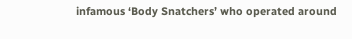infamous ‘Body Snatchers’ who operated around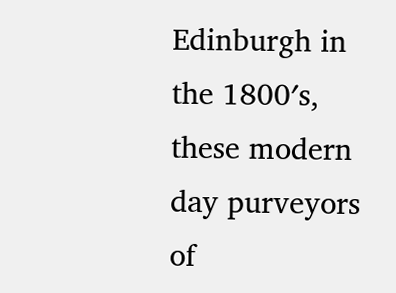Edinburgh in the 1800′s, these modern day purveyors of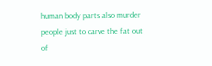human body parts also murder people just to carve the fat out of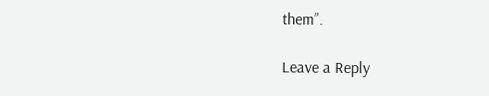them”.

Leave a Reply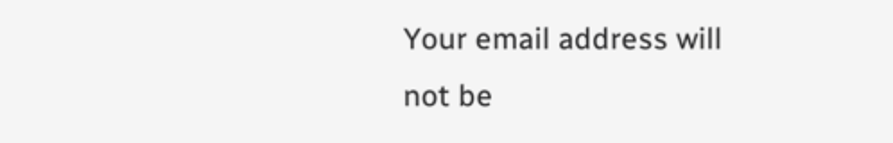Your email address will not be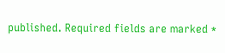published. Required fields are marked *